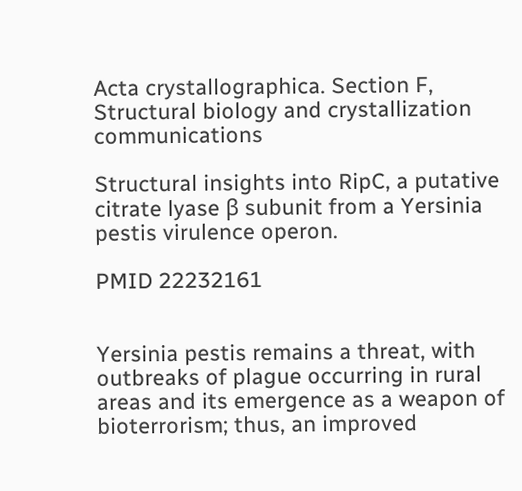Acta crystallographica. Section F, Structural biology and crystallization communications

Structural insights into RipC, a putative citrate lyase β subunit from a Yersinia pestis virulence operon.

PMID 22232161


Yersinia pestis remains a threat, with outbreaks of plague occurring in rural areas and its emergence as a weapon of bioterrorism; thus, an improved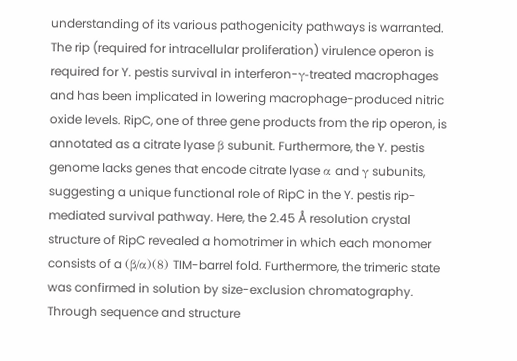understanding of its various pathogenicity pathways is warranted. The rip (required for intracellular proliferation) virulence operon is required for Y. pestis survival in interferon-γ-treated macrophages and has been implicated in lowering macrophage-produced nitric oxide levels. RipC, one of three gene products from the rip operon, is annotated as a citrate lyase β subunit. Furthermore, the Y. pestis genome lacks genes that encode citrate lyase α and γ subunits, suggesting a unique functional role of RipC in the Y. pestis rip-mediated survival pathway. Here, the 2.45 Å resolution crystal structure of RipC revealed a homotrimer in which each monomer consists of a (β/α)(8) TIM-barrel fold. Furthermore, the trimeric state was confirmed in solution by size-exclusion chromatography. Through sequence and structure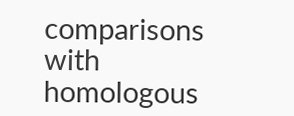comparisons with homologous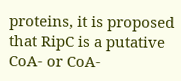proteins, it is proposed that RipC is a putative CoA- or CoA-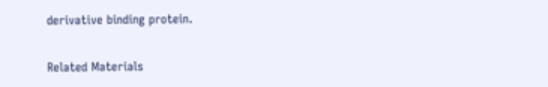derivative binding protein.

Related Materials